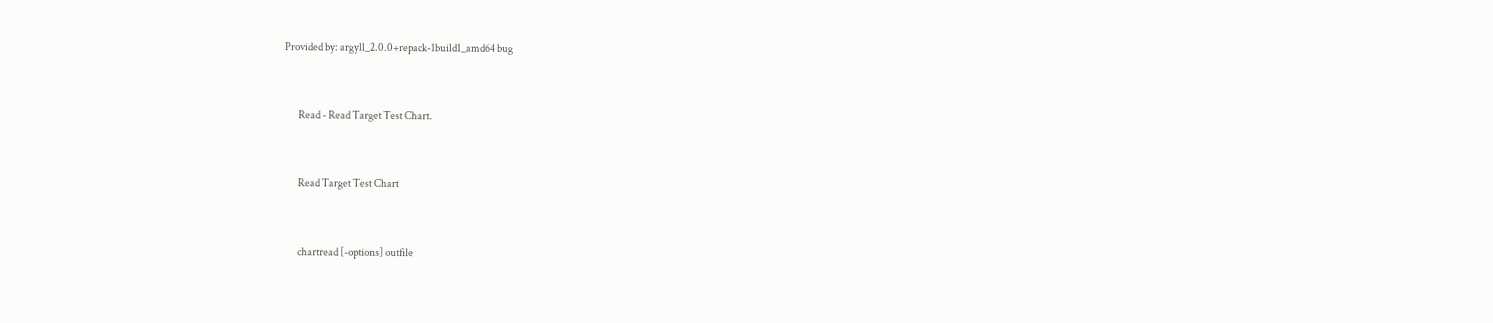Provided by: argyll_2.0.0+repack-1build1_amd64 bug


       Read - Read Target Test Chart.


       Read Target Test Chart


       chartread [-options] outfile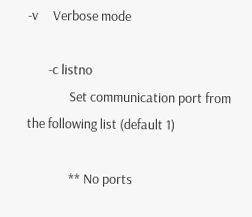-v     Verbose mode

       -c listno
              Set communication port from the following list (default 1)

              ** No ports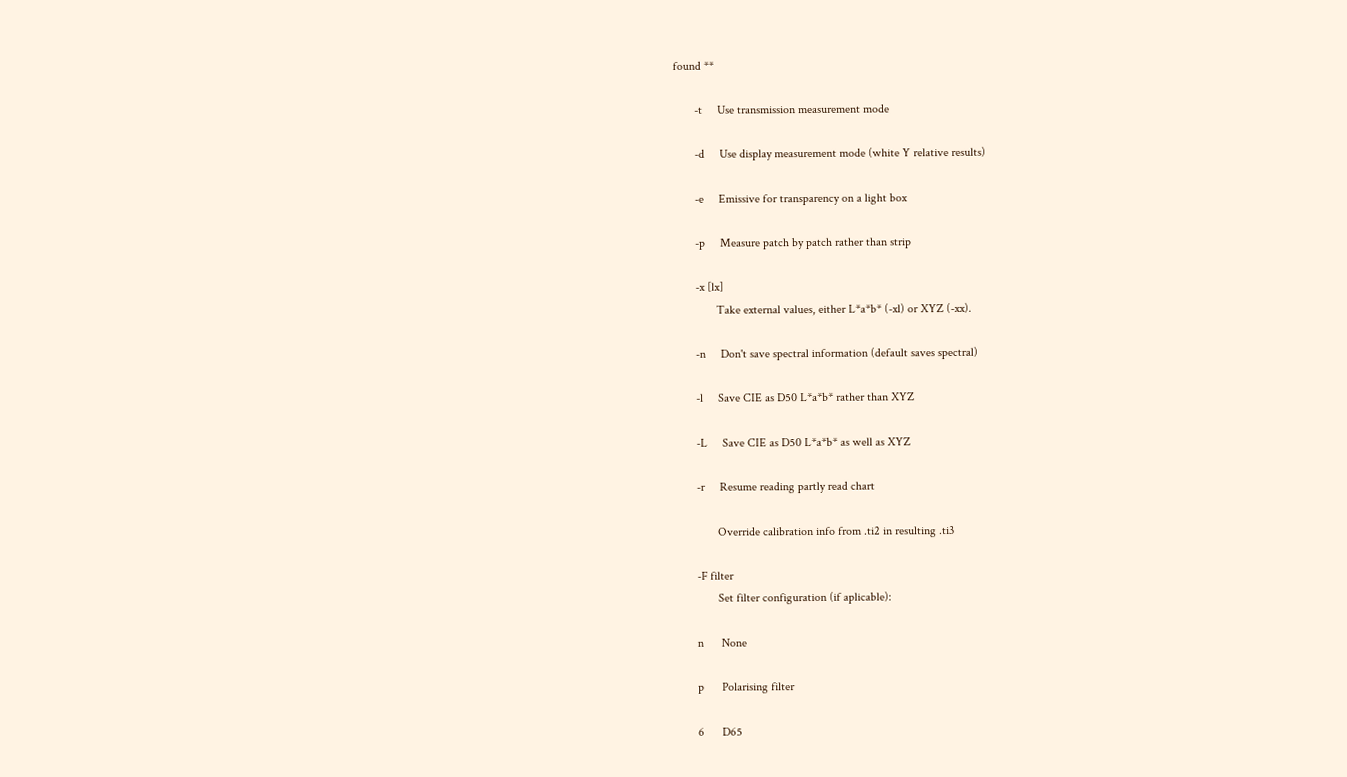found **

       -t     Use transmission measurement mode

       -d     Use display measurement mode (white Y relative results)

       -e     Emissive for transparency on a light box

       -p     Measure patch by patch rather than strip

       -x [lx]
              Take external values, either L*a*b* (-xl) or XYZ (-xx).

       -n     Don't save spectral information (default saves spectral)

       -l     Save CIE as D50 L*a*b* rather than XYZ

       -L     Save CIE as D50 L*a*b* as well as XYZ

       -r     Resume reading partly read chart

              Override calibration info from .ti2 in resulting .ti3

       -F filter
              Set filter configuration (if aplicable):

       n      None

       p      Polarising filter

       6      D65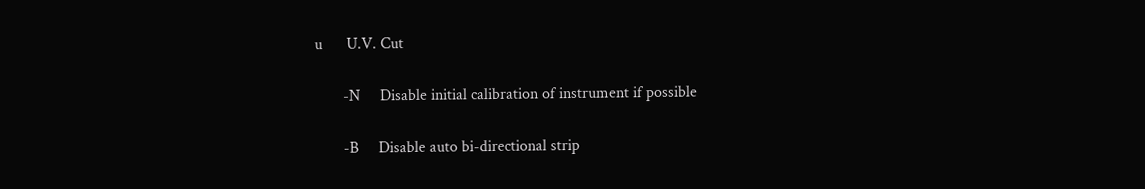u      U.V. Cut

       -N     Disable initial calibration of instrument if possible

       -B     Disable auto bi-directional strip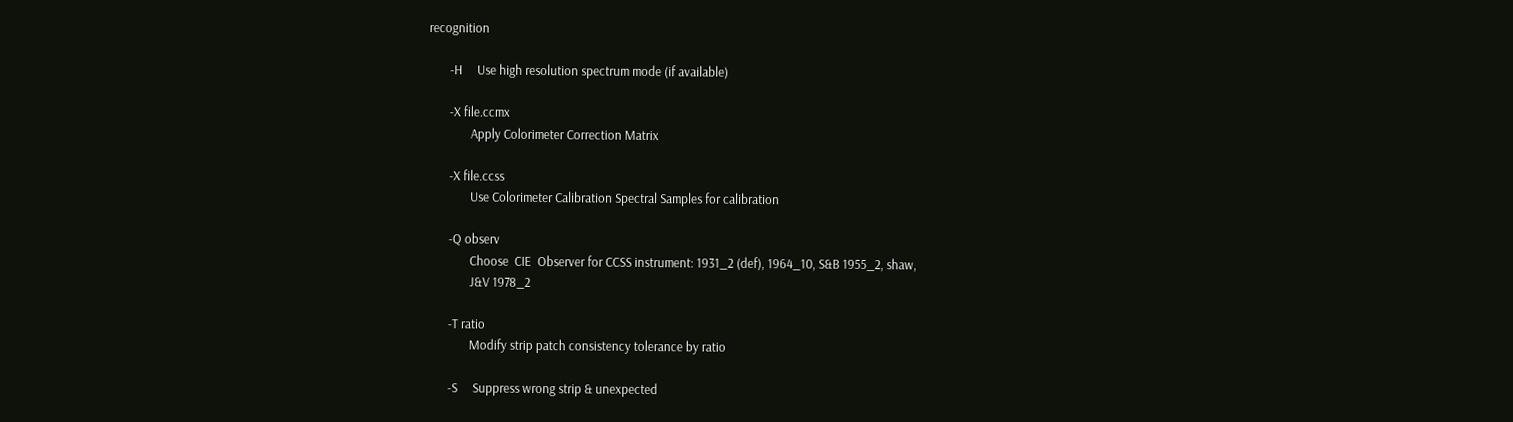recognition

       -H     Use high resolution spectrum mode (if available)

       -X file.ccmx
              Apply Colorimeter Correction Matrix

       -X file.ccss
              Use Colorimeter Calibration Spectral Samples for calibration

       -Q observ
              Choose  CIE  Observer for CCSS instrument: 1931_2 (def), 1964_10, S&B 1955_2, shaw,
              J&V 1978_2

       -T ratio
              Modify strip patch consistency tolerance by ratio

       -S     Suppress wrong strip & unexpected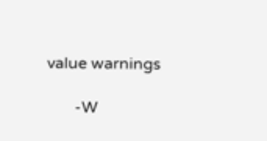value warnings

       -W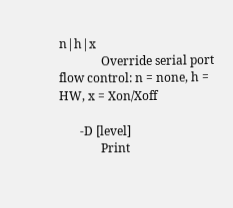n|h|x
              Override serial port flow control: n = none, h = HW, x = Xon/Xoff

       -D [level]
              Print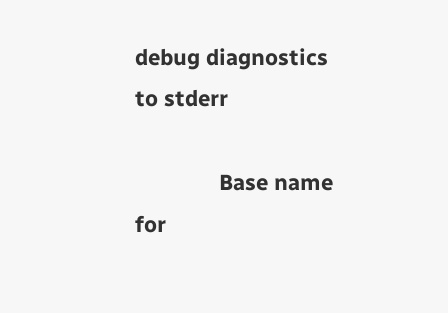debug diagnostics to stderr

              Base name for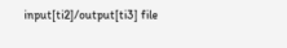input[ti2]/output[ti3] file